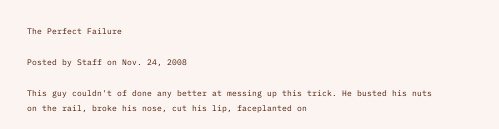The Perfect Failure

Posted by Staff on Nov. 24, 2008

This guy couldn't of done any better at messing up this trick. He busted his nuts on the rail, broke his nose, cut his lip, faceplanted on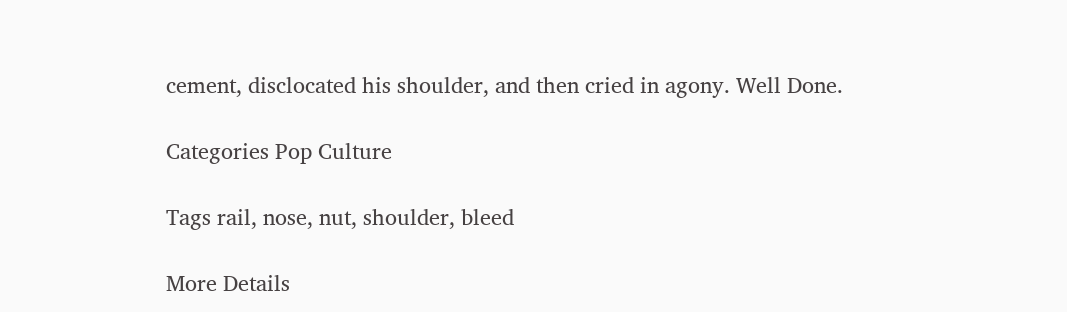cement, disclocated his shoulder, and then cried in agony. Well Done.

Categories Pop Culture

Tags rail, nose, nut, shoulder, bleed

More Details